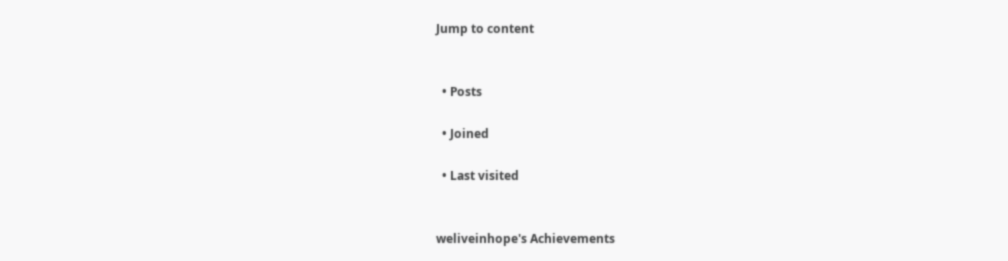Jump to content


  • Posts

  • Joined

  • Last visited


weliveinhope's Achievements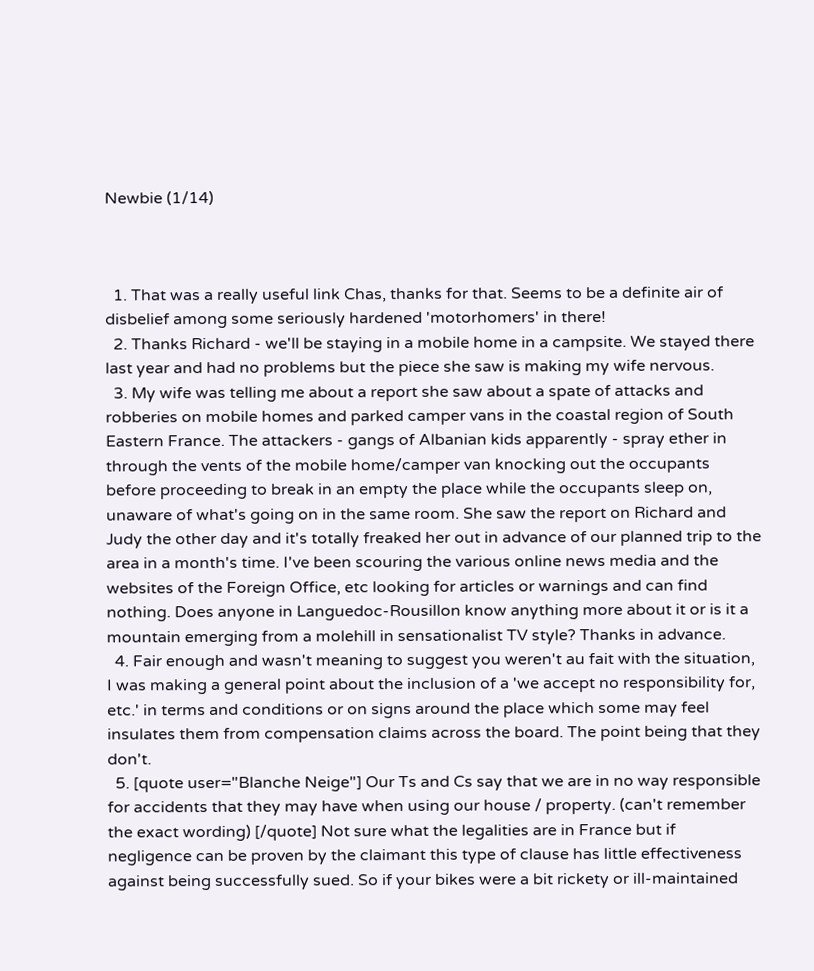Newbie (1/14)



  1. That was a really useful link Chas, thanks for that. Seems to be a definite air of disbelief among some seriously hardened 'motorhomers' in there!
  2. Thanks Richard - we'll be staying in a mobile home in a campsite. We stayed there last year and had no problems but the piece she saw is making my wife nervous.
  3. My wife was telling me about a report she saw about a spate of attacks and robberies on mobile homes and parked camper vans in the coastal region of South Eastern France. The attackers - gangs of Albanian kids apparently - spray ether in through the vents of the mobile home/camper van knocking out the occupants before proceeding to break in an empty the place while the occupants sleep on, unaware of what's going on in the same room. She saw the report on Richard and Judy the other day and it's totally freaked her out in advance of our planned trip to the area in a month's time. I've been scouring the various online news media and the websites of the Foreign Office, etc looking for articles or warnings and can find nothing. Does anyone in Languedoc-Rousillon know anything more about it or is it a mountain emerging from a molehill in sensationalist TV style? Thanks in advance.
  4. Fair enough and wasn't meaning to suggest you weren't au fait with the situation, I was making a general point about the inclusion of a 'we accept no responsibility for, etc.' in terms and conditions or on signs around the place which some may feel insulates them from compensation claims across the board. The point being that they don't.
  5. [quote user="Blanche Neige"] Our Ts and Cs say that we are in no way responsible for accidents that they may have when using our house / property. (can't remember the exact wording) [/quote] Not sure what the legalities are in France but if negligence can be proven by the claimant this type of clause has little effectiveness against being successfully sued. So if your bikes were a bit rickety or ill-maintained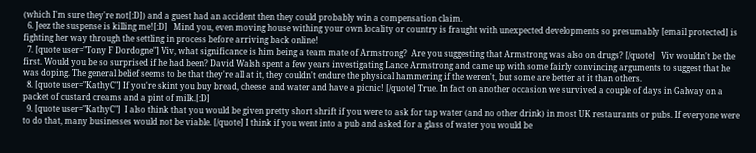(which I'm sure they're not[:D]) and a guest had an accident then they could probably win a compensation claim.
  6. Jeez the suspense is killing me![:D]   Mind you, even moving house withing your own locality or country is fraught with unexpected developments so presumably [email protected] is fighting her way through the settling in process before arriving back online!
  7. [quote user="Tony F Dordogne"] Viv, what significance is him being a team mate of Armstrong?  Are you suggesting that Armstrong was also on drugs? [/quote]   Viv wouldn't be the first. Would you be so surprised if he had been? David Walsh spent a few years investigating Lance Armstrong and came up with some fairly convincing arguments to suggest that he was doping. The general belief seems to be that they're all at it, they couldn't endure the physical hammering if the weren't, but some are better at it than others.
  8. [quote user="KathyC"] If you're skint you buy bread, cheese  and water and have a picnic! [/quote] True. In fact on another occasion we survived a couple of days in Galway on a packet of custard creams and a pint of milk.[:D]
  9. [quote user="KathyC"]  I also think that you would be given pretty short shrift if you were to ask for tap water (and no other drink) in most UK restaurants or pubs. If everyone were to do that, many businesses would not be viable. [/quote] I think if you went into a pub and asked for a glass of water you would be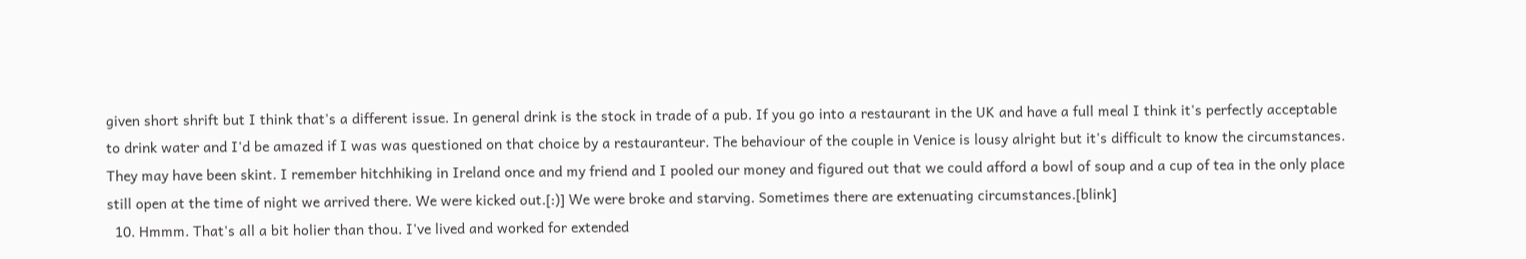given short shrift but I think that's a different issue. In general drink is the stock in trade of a pub. If you go into a restaurant in the UK and have a full meal I think it's perfectly acceptable to drink water and I'd be amazed if I was was questioned on that choice by a restauranteur. The behaviour of the couple in Venice is lousy alright but it's difficult to know the circumstances. They may have been skint. I remember hitchhiking in Ireland once and my friend and I pooled our money and figured out that we could afford a bowl of soup and a cup of tea in the only place still open at the time of night we arrived there. We were kicked out.[:)] We were broke and starving. Sometimes there are extenuating circumstances.[blink]
  10. Hmmm. That's all a bit holier than thou. I've lived and worked for extended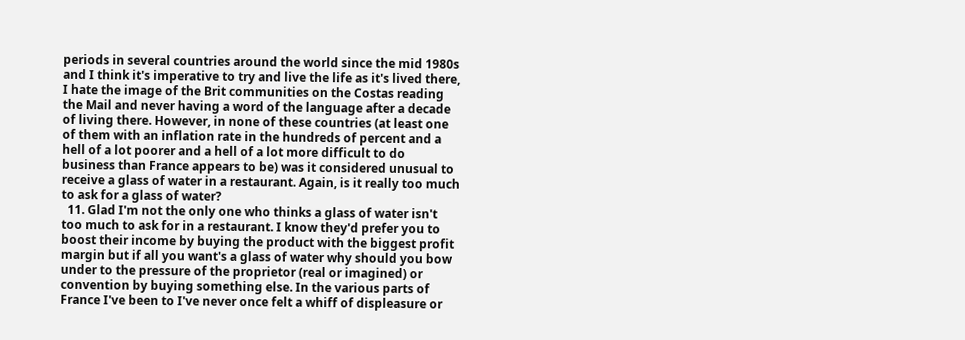periods in several countries around the world since the mid 1980s and I think it's imperative to try and live the life as it's lived there, I hate the image of the Brit communities on the Costas reading the Mail and never having a word of the language after a decade of living there. However, in none of these countries (at least one of them with an inflation rate in the hundreds of percent and a hell of a lot poorer and a hell of a lot more difficult to do business than France appears to be) was it considered unusual to receive a glass of water in a restaurant. Again, is it really too much to ask for a glass of water?
  11. Glad I'm not the only one who thinks a glass of water isn't too much to ask for in a restaurant. I know they'd prefer you to boost their income by buying the product with the biggest profit margin but if all you want's a glass of water why should you bow under to the pressure of the proprietor (real or imagined) or convention by buying something else. In the various parts of France I've been to I've never once felt a whiff of displeasure or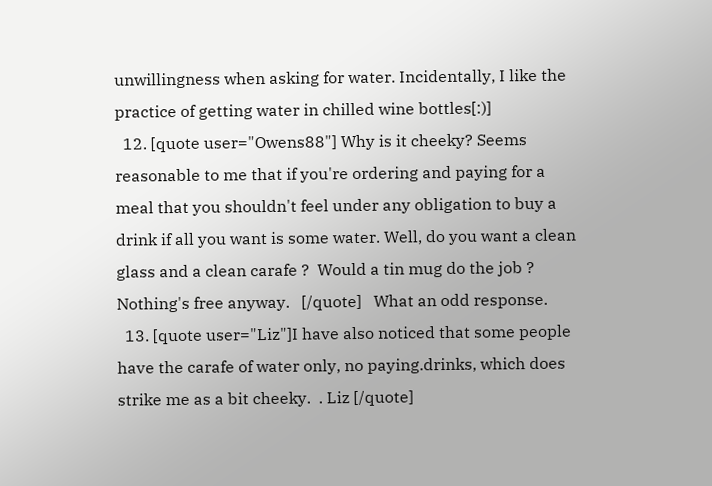unwillingness when asking for water. Incidentally, I like the practice of getting water in chilled wine bottles[:)]
  12. [quote user="Owens88"] Why is it cheeky? Seems reasonable to me that if you're ordering and paying for a meal that you shouldn't feel under any obligation to buy a drink if all you want is some water. Well, do you want a clean glass and a clean carafe ?  Would a tin mug do the job ? Nothing's free anyway.   [/quote]   What an odd response.
  13. [quote user="Liz"]I have also noticed that some people have the carafe of water only, no paying.drinks, which does strike me as a bit cheeky.  . Liz [/quote]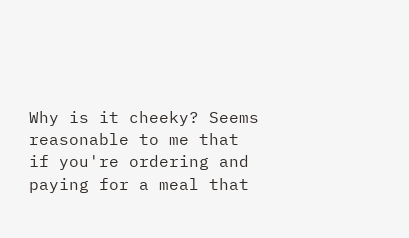Why is it cheeky? Seems reasonable to me that if you're ordering and paying for a meal that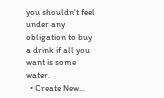you shouldn't feel under any obligation to buy a drink if all you want is some water.
  • Create New...